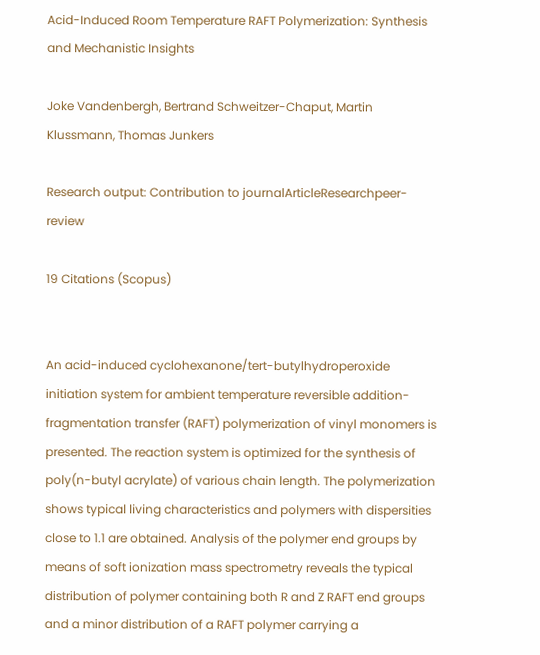Acid-Induced Room Temperature RAFT Polymerization: Synthesis and Mechanistic Insights

Joke Vandenbergh, Bertrand Schweitzer-Chaput, Martin Klussmann, Thomas Junkers

Research output: Contribution to journalArticleResearchpeer-review

19 Citations (Scopus)


An acid-induced cyclohexanone/tert-butylhydroperoxide initiation system for ambient temperature reversible addition-fragmentation transfer (RAFT) polymerization of vinyl monomers is presented. The reaction system is optimized for the synthesis of poly(n-butyl acrylate) of various chain length. The polymerization shows typical living characteristics and polymers with dispersities close to 1.1 are obtained. Analysis of the polymer end groups by means of soft ionization mass spectrometry reveals the typical distribution of polymer containing both R and Z RAFT end groups and a minor distribution of a RAFT polymer carrying a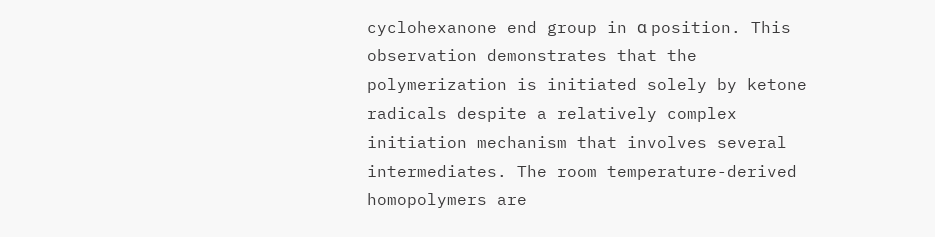cyclohexanone end group in α position. This observation demonstrates that the polymerization is initiated solely by ketone radicals despite a relatively complex initiation mechanism that involves several intermediates. The room temperature-derived homopolymers are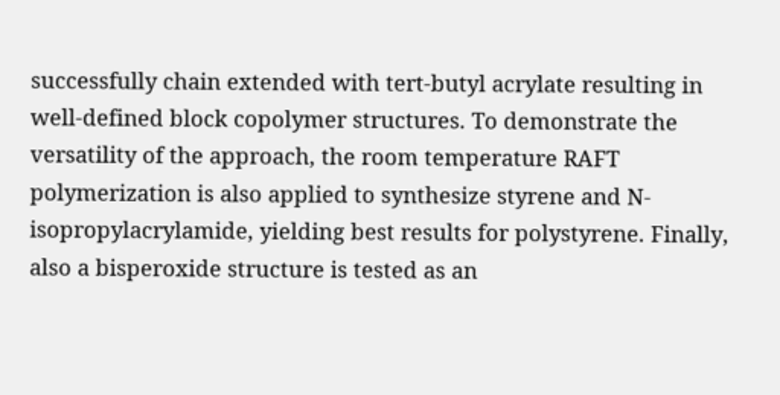successfully chain extended with tert-butyl acrylate resulting in well-defined block copolymer structures. To demonstrate the versatility of the approach, the room temperature RAFT polymerization is also applied to synthesize styrene and N-isopropylacrylamide, yielding best results for polystyrene. Finally, also a bisperoxide structure is tested as an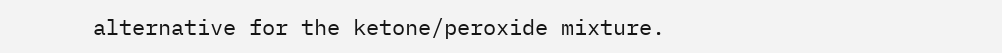alternative for the ketone/peroxide mixture.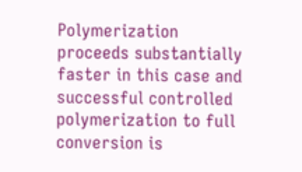Polymerization proceeds substantially faster in this case and successful controlled polymerization to full conversion is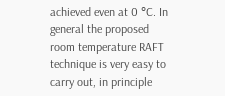achieved even at 0 °C. In general the proposed room temperature RAFT technique is very easy to carry out, in principle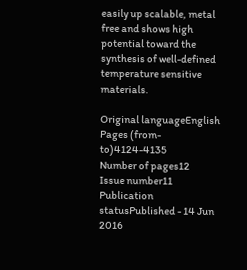easily up scalable, metal free and shows high potential toward the synthesis of well-defined temperature sensitive materials.

Original languageEnglish
Pages (from-to)4124-4135
Number of pages12
Issue number11
Publication statusPublished - 14 Jun 2016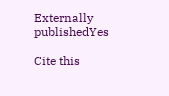Externally publishedYes

Cite this